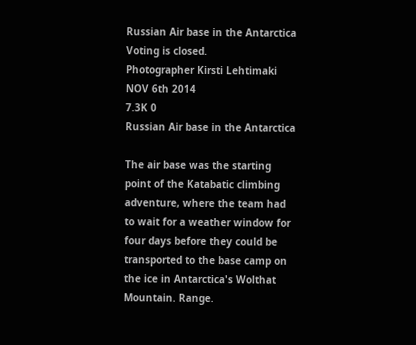Russian Air base in the Antarctica
Voting is closed.
Photographer Kirsti Lehtimaki
NOV 6th 2014
7.3K 0
Russian Air base in the Antarctica

The air base was the starting point of the Katabatic climbing adventure, where the team had to wait for a weather window for four days before they could be transported to the base camp on the ice in Antarctica's Wolthat Mountain. Range.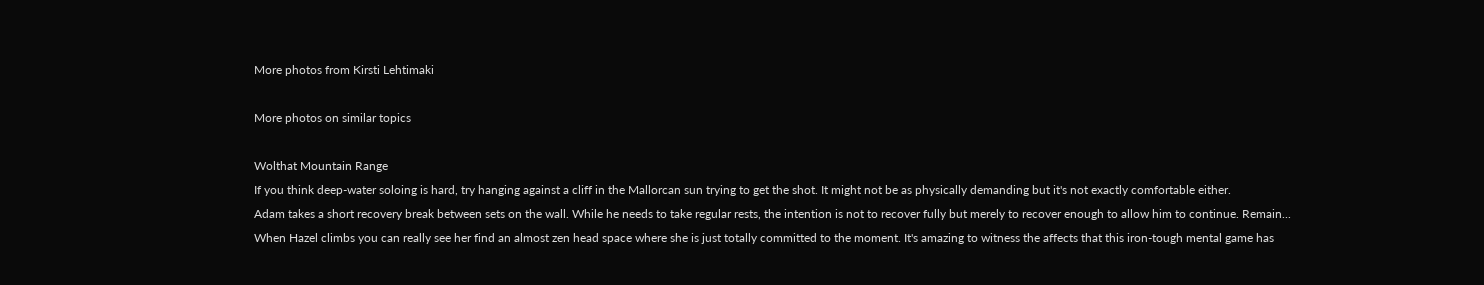More photos from Kirsti Lehtimaki

More photos on similar topics

Wolthat Mountain Range
If you think deep-water soloing is hard, try hanging against a cliff in the Mallorcan sun trying to get the shot. It might not be as physically demanding but it's not exactly comfortable either.
Adam takes a short recovery break between sets on the wall. While he needs to take regular rests, the intention is not to recover fully but merely to recover enough to allow him to continue. Remain...
When Hazel climbs you can really see her find an almost zen head space where she is just totally committed to the moment. It's amazing to witness the affects that this iron-tough mental game has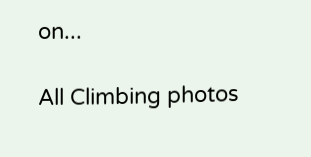on...

All Climbing photos